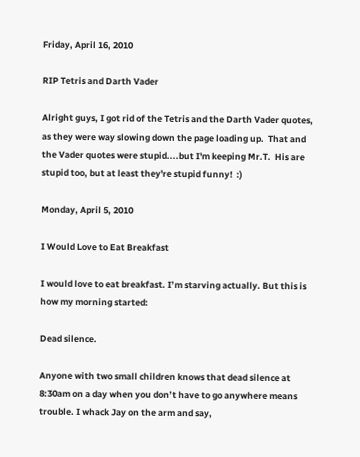Friday, April 16, 2010

RIP Tetris and Darth Vader

Alright guys, I got rid of the Tetris and the Darth Vader quotes, as they were way slowing down the page loading up.  That and the Vader quotes were stupid....but I'm keeping Mr.T.  His are stupid too, but at least they're stupid funny!  :)

Monday, April 5, 2010

I Would Love to Eat Breakfast

I would love to eat breakfast. I’m starving actually. But this is how my morning started:

Dead silence.

Anyone with two small children knows that dead silence at 8:30am on a day when you don’t have to go anywhere means trouble. I whack Jay on the arm and say,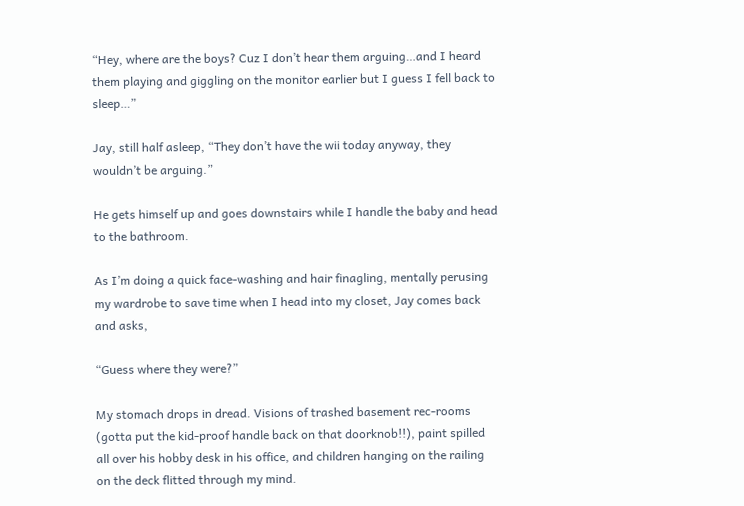“Hey, where are the boys? Cuz I don’t hear them arguing…and I heard them playing and giggling on the monitor earlier but I guess I fell back to sleep…”

Jay, still half asleep, “They don’t have the wii today anyway, they wouldn’t be arguing.”

He gets himself up and goes downstairs while I handle the baby and head to the bathroom.

As I’m doing a quick face-washing and hair finagling, mentally perusing my wardrobe to save time when I head into my closet, Jay comes back and asks,

“Guess where they were?”

My stomach drops in dread. Visions of trashed basement rec-rooms (gotta put the kid-proof handle back on that doorknob!!), paint spilled all over his hobby desk in his office, and children hanging on the railing on the deck flitted through my mind.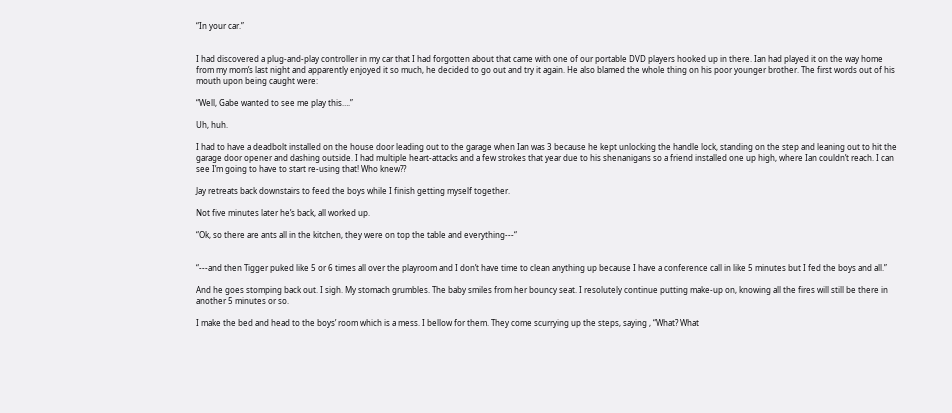“In your car.”


I had discovered a plug-and-play controller in my car that I had forgotten about that came with one of our portable DVD players hooked up in there. Ian had played it on the way home from my mom’s last night and apparently enjoyed it so much, he decided to go out and try it again. He also blamed the whole thing on his poor younger brother. The first words out of his mouth upon being caught were:

“Well, Gabe wanted to see me play this….”

Uh, huh.

I had to have a deadbolt installed on the house door leading out to the garage when Ian was 3 because he kept unlocking the handle lock, standing on the step and leaning out to hit the garage door opener and dashing outside. I had multiple heart-attacks and a few strokes that year due to his shenanigans so a friend installed one up high, where Ian couldn’t reach. I can see I’m going to have to start re-using that! Who knew??

Jay retreats back downstairs to feed the boys while I finish getting myself together.

Not five minutes later he’s back, all worked up.

“Ok, so there are ants all in the kitchen, they were on top the table and everything---“


“---and then Tigger puked like 5 or 6 times all over the playroom and I don’t have time to clean anything up because I have a conference call in like 5 minutes but I fed the boys and all.”

And he goes stomping back out. I sigh. My stomach grumbles. The baby smiles from her bouncy seat. I resolutely continue putting make-up on, knowing all the fires will still be there in another 5 minutes or so.

I make the bed and head to the boys’ room which is a mess. I bellow for them. They come scurrying up the steps, saying , “What? What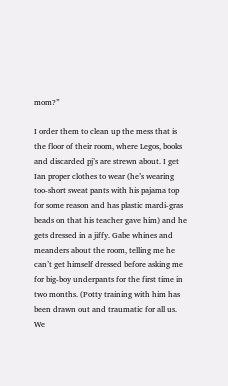mom?”

I order them to clean up the mess that is the floor of their room, where Legos, books and discarded pj’s are strewn about. I get Ian proper clothes to wear (he’s wearing too-short sweat pants with his pajama top for some reason and has plastic mardi-gras beads on that his teacher gave him) and he gets dressed in a jiffy. Gabe whines and meanders about the room, telling me he can’t get himself dressed before asking me for big-boy underpants for the first time in two months. (Potty training with him has been drawn out and traumatic for all us. We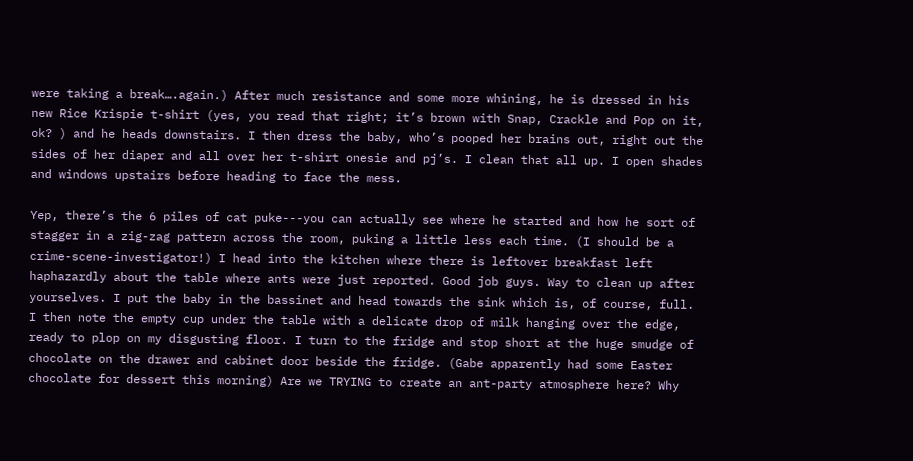were taking a break….again.) After much resistance and some more whining, he is dressed in his new Rice Krispie t-shirt (yes, you read that right; it’s brown with Snap, Crackle and Pop on it, ok? ) and he heads downstairs. I then dress the baby, who’s pooped her brains out, right out the sides of her diaper and all over her t-shirt onesie and pj’s. I clean that all up. I open shades and windows upstairs before heading to face the mess.

Yep, there’s the 6 piles of cat puke---you can actually see where he started and how he sort of stagger in a zig-zag pattern across the room, puking a little less each time. (I should be a crime-scene-investigator!) I head into the kitchen where there is leftover breakfast left haphazardly about the table where ants were just reported. Good job guys. Way to clean up after yourselves. I put the baby in the bassinet and head towards the sink which is, of course, full. I then note the empty cup under the table with a delicate drop of milk hanging over the edge, ready to plop on my disgusting floor. I turn to the fridge and stop short at the huge smudge of chocolate on the drawer and cabinet door beside the fridge. (Gabe apparently had some Easter chocolate for dessert this morning) Are we TRYING to create an ant-party atmosphere here? Why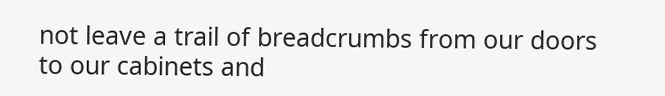not leave a trail of breadcrumbs from our doors to our cabinets and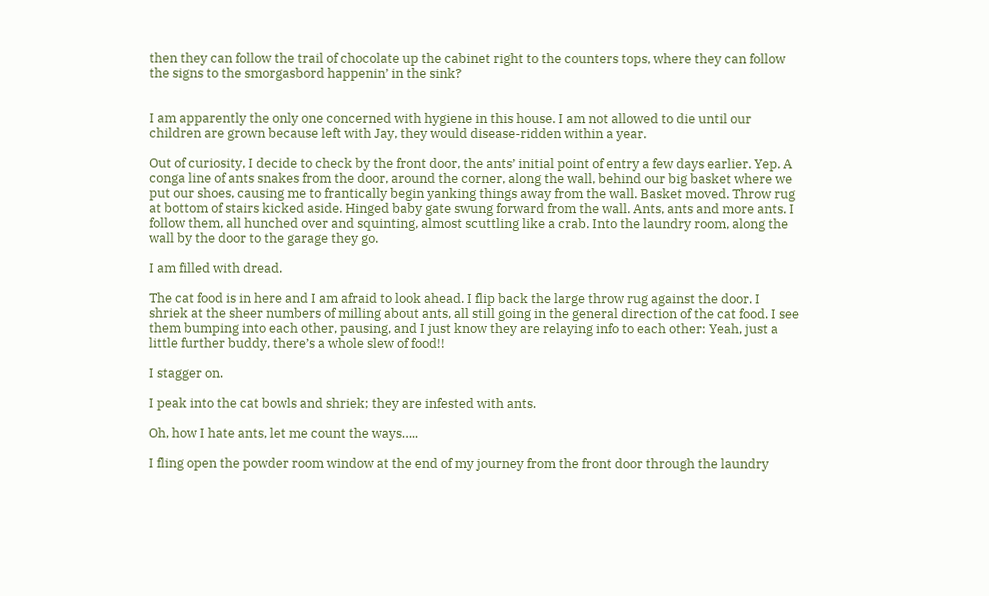then they can follow the trail of chocolate up the cabinet right to the counters tops, where they can follow the signs to the smorgasbord happenin’ in the sink?


I am apparently the only one concerned with hygiene in this house. I am not allowed to die until our children are grown because left with Jay, they would disease-ridden within a year.

Out of curiosity, I decide to check by the front door, the ants’ initial point of entry a few days earlier. Yep. A conga line of ants snakes from the door, around the corner, along the wall, behind our big basket where we put our shoes, causing me to frantically begin yanking things away from the wall. Basket moved. Throw rug at bottom of stairs kicked aside. Hinged baby gate swung forward from the wall. Ants, ants and more ants. I follow them, all hunched over and squinting, almost scuttling like a crab. Into the laundry room, along the wall by the door to the garage they go.

I am filled with dread.

The cat food is in here and I am afraid to look ahead. I flip back the large throw rug against the door. I shriek at the sheer numbers of milling about ants, all still going in the general direction of the cat food. I see them bumping into each other, pausing, and I just know they are relaying info to each other: Yeah, just a little further buddy, there’s a whole slew of food!!

I stagger on.

I peak into the cat bowls and shriek; they are infested with ants.

Oh, how I hate ants, let me count the ways…..

I fling open the powder room window at the end of my journey from the front door through the laundry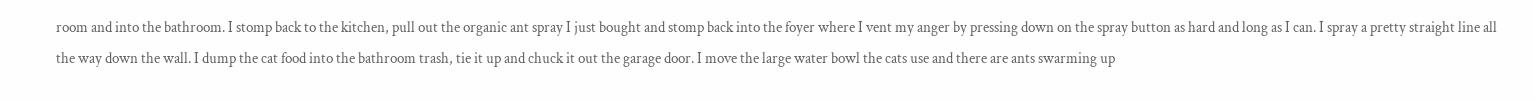room and into the bathroom. I stomp back to the kitchen, pull out the organic ant spray I just bought and stomp back into the foyer where I vent my anger by pressing down on the spray button as hard and long as I can. I spray a pretty straight line all the way down the wall. I dump the cat food into the bathroom trash, tie it up and chuck it out the garage door. I move the large water bowl the cats use and there are ants swarming up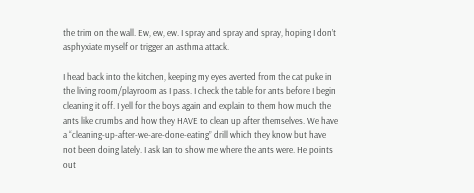the trim on the wall. Ew, ew, ew. I spray and spray and spray, hoping I don’t asphyxiate myself or trigger an asthma attack.

I head back into the kitchen, keeping my eyes averted from the cat puke in the living room/playroom as I pass. I check the table for ants before I begin cleaning it off. I yell for the boys again and explain to them how much the ants like crumbs and how they HAVE to clean up after themselves. We have a “cleaning-up-after-we-are-done-eating” drill which they know but have not been doing lately. I ask Ian to show me where the ants were. He points out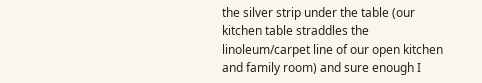the silver strip under the table (our kitchen table straddles the linoleum/carpet line of our open kitchen and family room) and sure enough I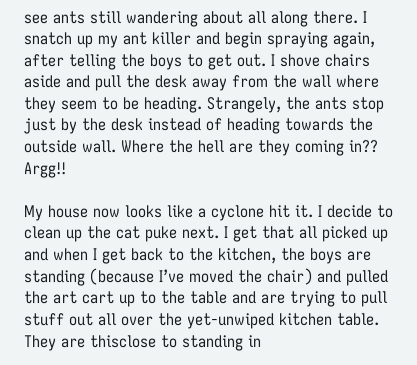see ants still wandering about all along there. I snatch up my ant killer and begin spraying again, after telling the boys to get out. I shove chairs aside and pull the desk away from the wall where they seem to be heading. Strangely, the ants stop just by the desk instead of heading towards the outside wall. Where the hell are they coming in?? Argg!!

My house now looks like a cyclone hit it. I decide to clean up the cat puke next. I get that all picked up and when I get back to the kitchen, the boys are standing (because I’ve moved the chair) and pulled the art cart up to the table and are trying to pull stuff out all over the yet-unwiped kitchen table. They are thisclose to standing in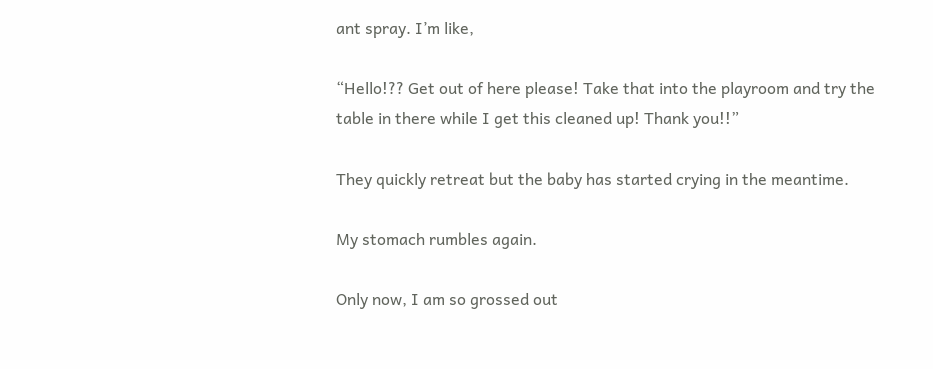ant spray. I’m like,

“Hello!?? Get out of here please! Take that into the playroom and try the table in there while I get this cleaned up! Thank you!!”

They quickly retreat but the baby has started crying in the meantime.

My stomach rumbles again.

Only now, I am so grossed out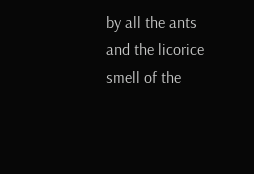by all the ants and the licorice smell of the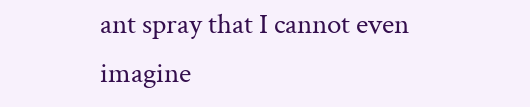ant spray that I cannot even imagine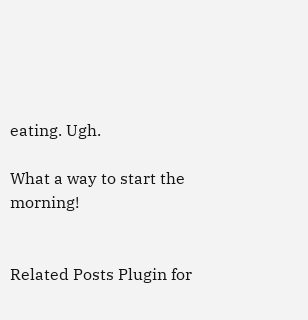eating. Ugh.

What a way to start the morning!


Related Posts Plugin for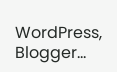WordPress, Blogger...